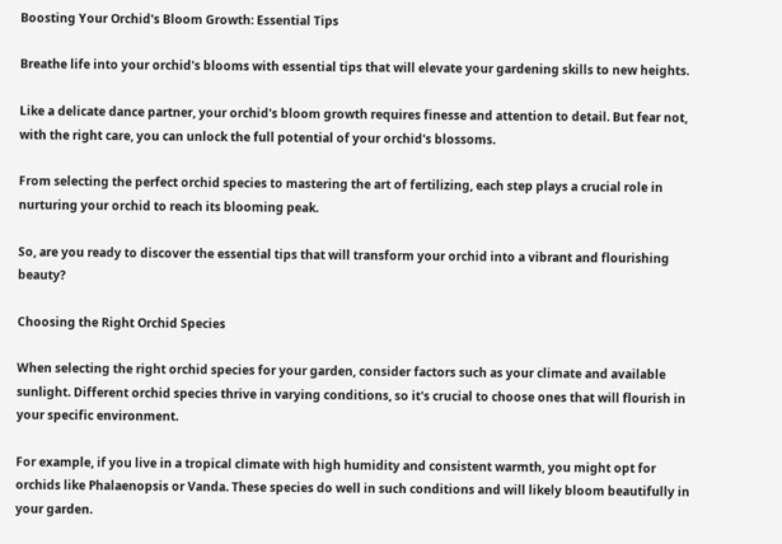Boosting Your Orchid's Bloom Growth: Essential Tips

Breathe life into your orchid's blooms with essential tips that will elevate your gardening skills to new heights.

Like a delicate dance partner, your orchid's bloom growth requires finesse and attention to detail. But fear not, with the right care, you can unlock the full potential of your orchid's blossoms.

From selecting the perfect orchid species to mastering the art of fertilizing, each step plays a crucial role in nurturing your orchid to reach its blooming peak.

So, are you ready to discover the essential tips that will transform your orchid into a vibrant and flourishing beauty?

Choosing the Right Orchid Species

When selecting the right orchid species for your garden, consider factors such as your climate and available sunlight. Different orchid species thrive in varying conditions, so it's crucial to choose ones that will flourish in your specific environment.

For example, if you live in a tropical climate with high humidity and consistent warmth, you might opt for orchids like Phalaenopsis or Vanda. These species do well in such conditions and will likely bloom beautifully in your garden.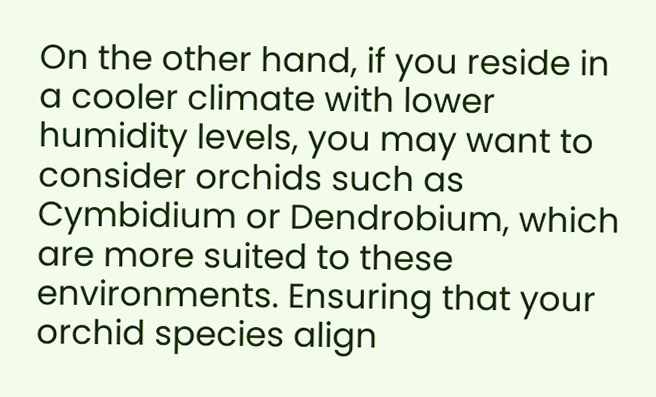On the other hand, if you reside in a cooler climate with lower humidity levels, you may want to consider orchids such as Cymbidium or Dendrobium, which are more suited to these environments. Ensuring that your orchid species align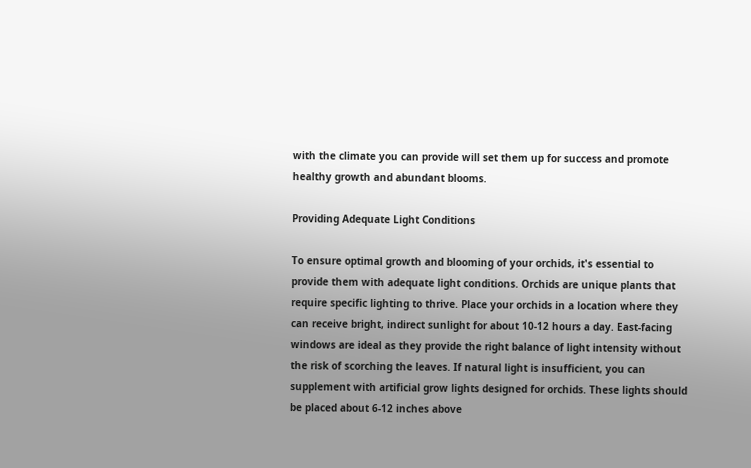with the climate you can provide will set them up for success and promote healthy growth and abundant blooms.

Providing Adequate Light Conditions

To ensure optimal growth and blooming of your orchids, it's essential to provide them with adequate light conditions. Orchids are unique plants that require specific lighting to thrive. Place your orchids in a location where they can receive bright, indirect sunlight for about 10-12 hours a day. East-facing windows are ideal as they provide the right balance of light intensity without the risk of scorching the leaves. If natural light is insufficient, you can supplement with artificial grow lights designed for orchids. These lights should be placed about 6-12 inches above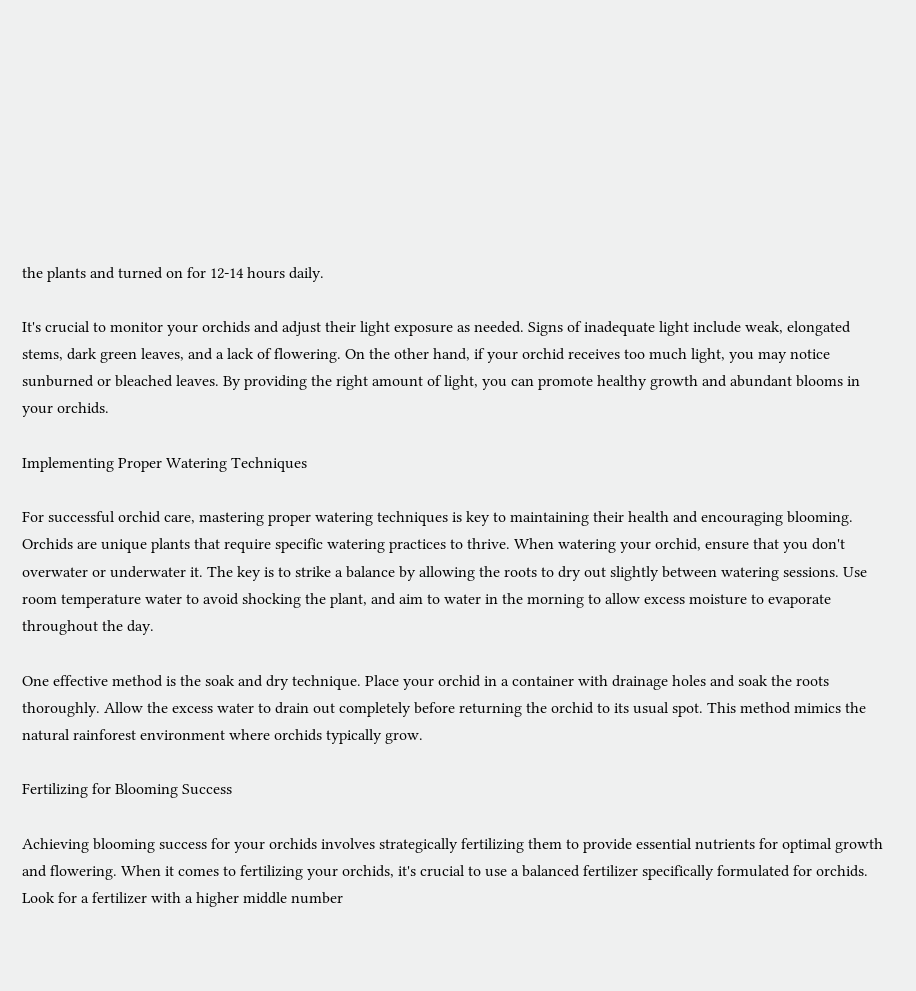the plants and turned on for 12-14 hours daily.

It's crucial to monitor your orchids and adjust their light exposure as needed. Signs of inadequate light include weak, elongated stems, dark green leaves, and a lack of flowering. On the other hand, if your orchid receives too much light, you may notice sunburned or bleached leaves. By providing the right amount of light, you can promote healthy growth and abundant blooms in your orchids.

Implementing Proper Watering Techniques

For successful orchid care, mastering proper watering techniques is key to maintaining their health and encouraging blooming. Orchids are unique plants that require specific watering practices to thrive. When watering your orchid, ensure that you don't overwater or underwater it. The key is to strike a balance by allowing the roots to dry out slightly between watering sessions. Use room temperature water to avoid shocking the plant, and aim to water in the morning to allow excess moisture to evaporate throughout the day.

One effective method is the soak and dry technique. Place your orchid in a container with drainage holes and soak the roots thoroughly. Allow the excess water to drain out completely before returning the orchid to its usual spot. This method mimics the natural rainforest environment where orchids typically grow.

Fertilizing for Blooming Success

Achieving blooming success for your orchids involves strategically fertilizing them to provide essential nutrients for optimal growth and flowering. When it comes to fertilizing your orchids, it's crucial to use a balanced fertilizer specifically formulated for orchids. Look for a fertilizer with a higher middle number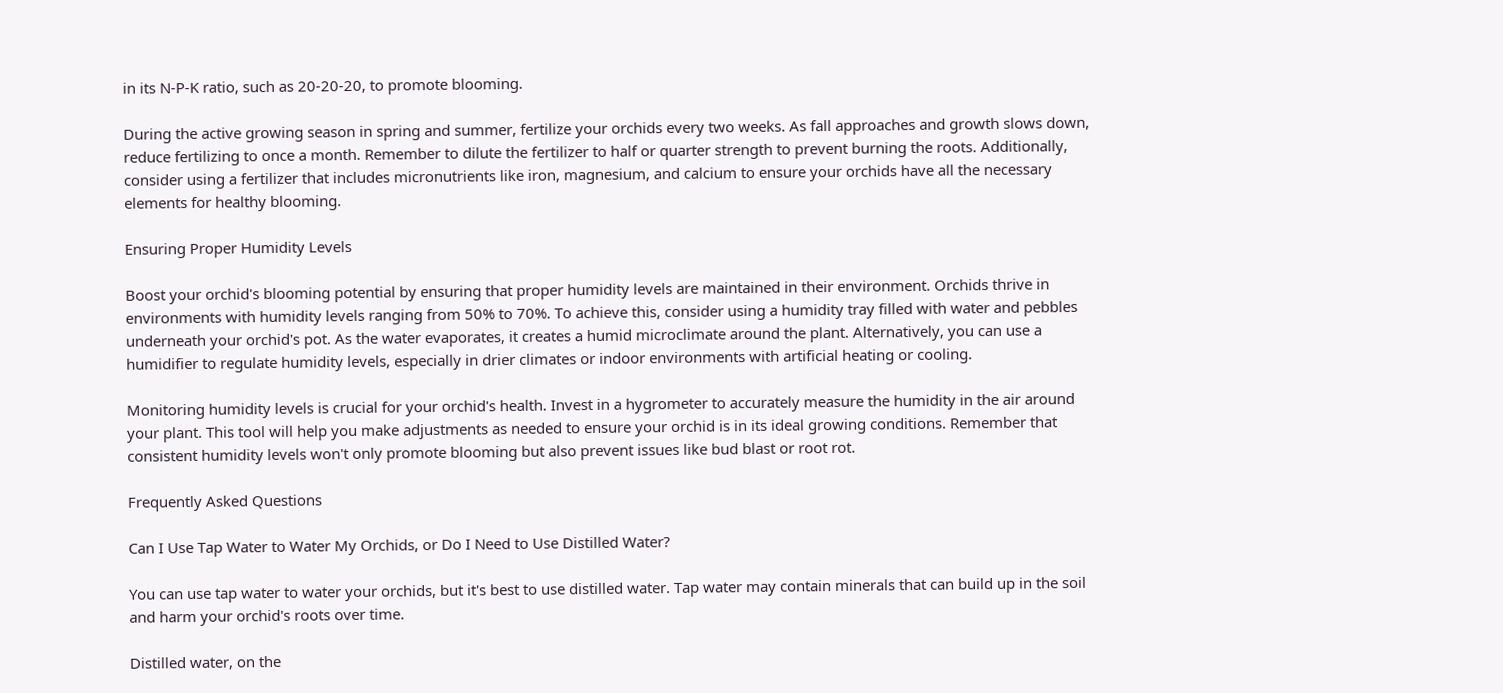in its N-P-K ratio, such as 20-20-20, to promote blooming.

During the active growing season in spring and summer, fertilize your orchids every two weeks. As fall approaches and growth slows down, reduce fertilizing to once a month. Remember to dilute the fertilizer to half or quarter strength to prevent burning the roots. Additionally, consider using a fertilizer that includes micronutrients like iron, magnesium, and calcium to ensure your orchids have all the necessary elements for healthy blooming.

Ensuring Proper Humidity Levels

Boost your orchid's blooming potential by ensuring that proper humidity levels are maintained in their environment. Orchids thrive in environments with humidity levels ranging from 50% to 70%. To achieve this, consider using a humidity tray filled with water and pebbles underneath your orchid's pot. As the water evaporates, it creates a humid microclimate around the plant. Alternatively, you can use a humidifier to regulate humidity levels, especially in drier climates or indoor environments with artificial heating or cooling.

Monitoring humidity levels is crucial for your orchid's health. Invest in a hygrometer to accurately measure the humidity in the air around your plant. This tool will help you make adjustments as needed to ensure your orchid is in its ideal growing conditions. Remember that consistent humidity levels won't only promote blooming but also prevent issues like bud blast or root rot.

Frequently Asked Questions

Can I Use Tap Water to Water My Orchids, or Do I Need to Use Distilled Water?

You can use tap water to water your orchids, but it's best to use distilled water. Tap water may contain minerals that can build up in the soil and harm your orchid's roots over time.

Distilled water, on the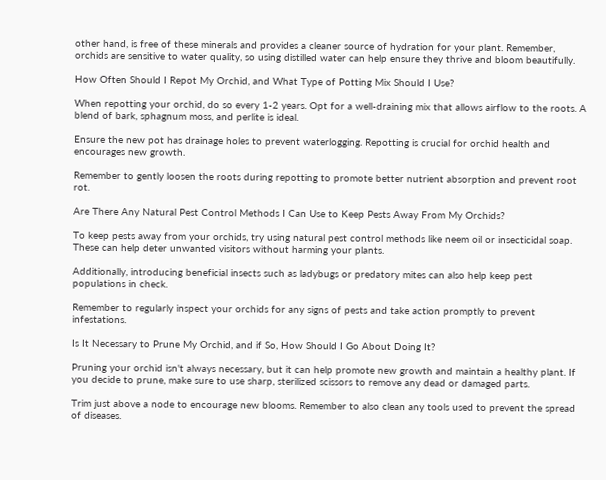other hand, is free of these minerals and provides a cleaner source of hydration for your plant. Remember, orchids are sensitive to water quality, so using distilled water can help ensure they thrive and bloom beautifully.

How Often Should I Repot My Orchid, and What Type of Potting Mix Should I Use?

When repotting your orchid, do so every 1-2 years. Opt for a well-draining mix that allows airflow to the roots. A blend of bark, sphagnum moss, and perlite is ideal.

Ensure the new pot has drainage holes to prevent waterlogging. Repotting is crucial for orchid health and encourages new growth.

Remember to gently loosen the roots during repotting to promote better nutrient absorption and prevent root rot.

Are There Any Natural Pest Control Methods I Can Use to Keep Pests Away From My Orchids?

To keep pests away from your orchids, try using natural pest control methods like neem oil or insecticidal soap. These can help deter unwanted visitors without harming your plants.

Additionally, introducing beneficial insects such as ladybugs or predatory mites can also help keep pest populations in check.

Remember to regularly inspect your orchids for any signs of pests and take action promptly to prevent infestations.

Is It Necessary to Prune My Orchid, and if So, How Should I Go About Doing It?

Pruning your orchid isn't always necessary, but it can help promote new growth and maintain a healthy plant. If you decide to prune, make sure to use sharp, sterilized scissors to remove any dead or damaged parts.

Trim just above a node to encourage new blooms. Remember to also clean any tools used to prevent the spread of diseases.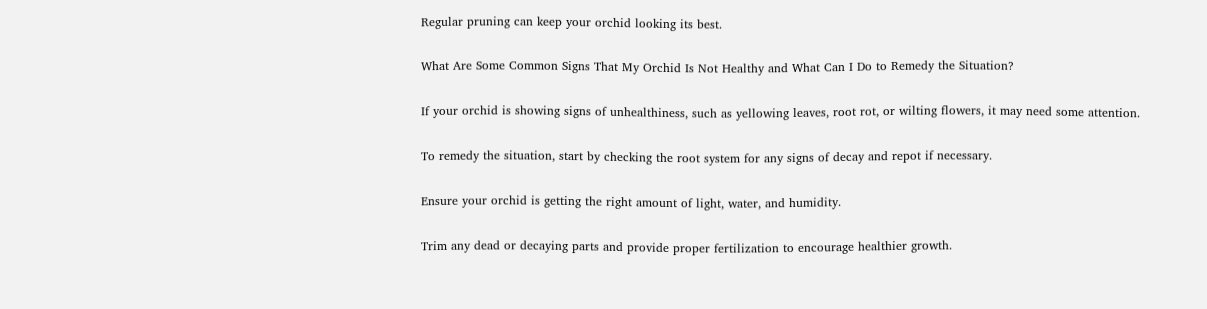Regular pruning can keep your orchid looking its best.

What Are Some Common Signs That My Orchid Is Not Healthy and What Can I Do to Remedy the Situation?

If your orchid is showing signs of unhealthiness, such as yellowing leaves, root rot, or wilting flowers, it may need some attention.

To remedy the situation, start by checking the root system for any signs of decay and repot if necessary.

Ensure your orchid is getting the right amount of light, water, and humidity.

Trim any dead or decaying parts and provide proper fertilization to encourage healthier growth.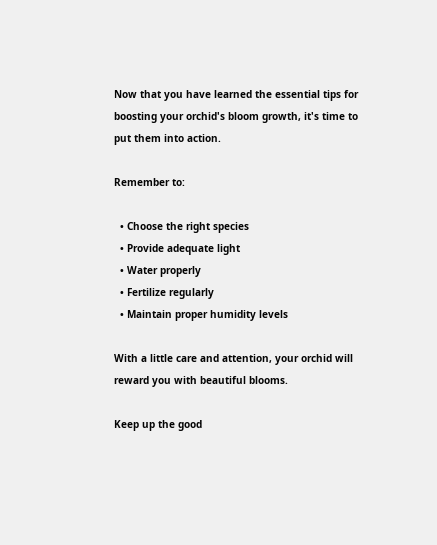Now that you have learned the essential tips for boosting your orchid's bloom growth, it's time to put them into action.

Remember to:

  • Choose the right species
  • Provide adequate light
  • Water properly
  • Fertilize regularly
  • Maintain proper humidity levels

With a little care and attention, your orchid will reward you with beautiful blooms.

Keep up the good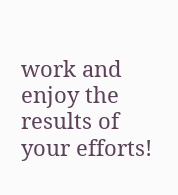work and enjoy the results of your efforts!